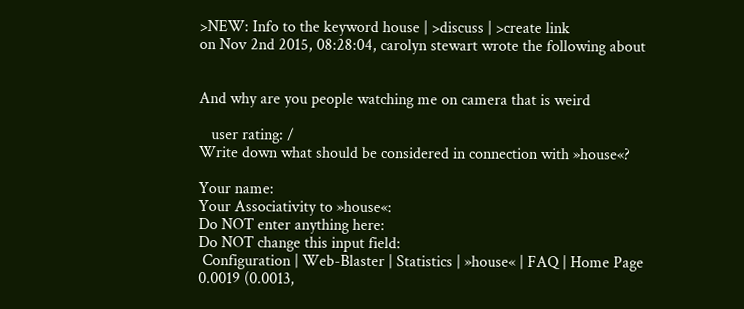>NEW: Info to the keyword house | >discuss | >create link
on Nov 2nd 2015, 08:28:04, carolyn stewart wrote the following about


And why are you people watching me on camera that is weird

   user rating: /
Write down what should be considered in connection with »house«?

Your name:
Your Associativity to »house«:
Do NOT enter anything here:
Do NOT change this input field:
 Configuration | Web-Blaster | Statistics | »house« | FAQ | Home Page
0.0019 (0.0013,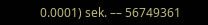0.0001) sek. –– 56749361